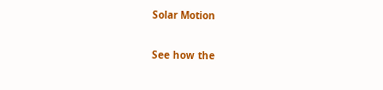Solar Motion

See how the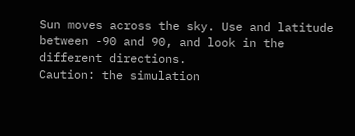Sun moves across the sky. Use and latitude between -90 and 90, and look in the different directions.
Caution: the simulation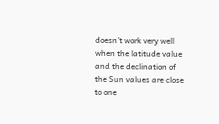doesn't work very well when the latitude value and the declination of the Sun values are close to one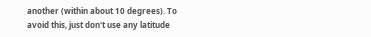another (within about 10 degrees). To avoid this, just don't use any latitude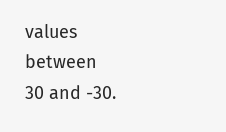values between 30 and -30.